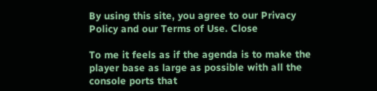By using this site, you agree to our Privacy Policy and our Terms of Use. Close

To me it feels as if the agenda is to make the player base as large as possible with all the console ports that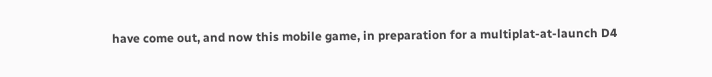have come out, and now this mobile game, in preparation for a multiplat-at-launch D4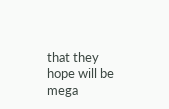that they hope will be mega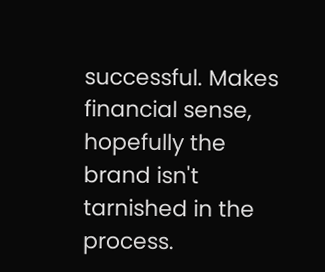successful. Makes financial sense, hopefully the brand isn't tarnished in the process.